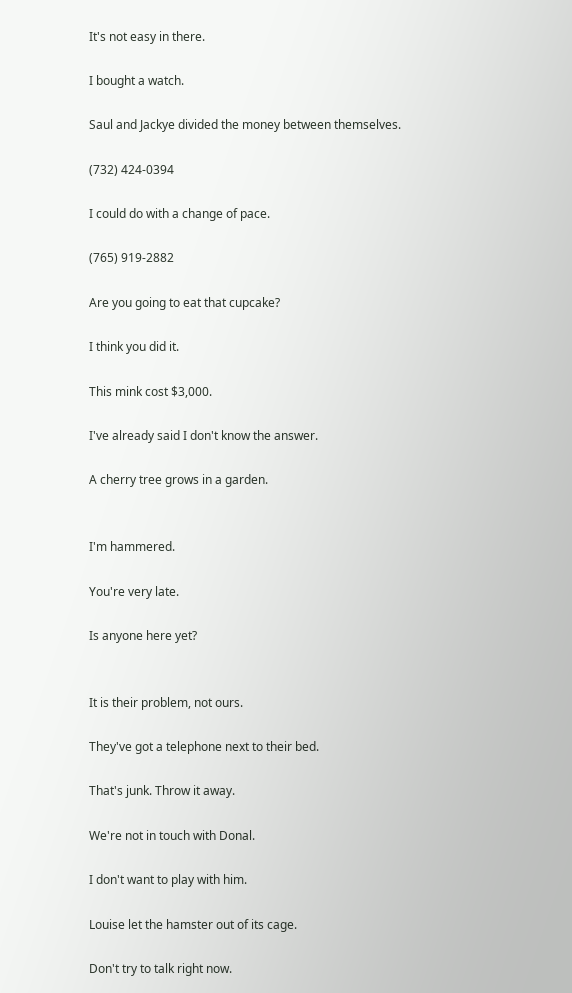It's not easy in there.

I bought a watch.

Saul and Jackye divided the money between themselves.

(732) 424-0394

I could do with a change of pace.

(765) 919-2882

Are you going to eat that cupcake?

I think you did it.

This mink cost $3,000.

I've already said I don't know the answer.

A cherry tree grows in a garden.


I'm hammered.

You're very late.

Is anyone here yet?


It is their problem, not ours.

They've got a telephone next to their bed.

That's junk. Throw it away.

We're not in touch with Donal.

I don't want to play with him.

Louise let the hamster out of its cage.

Don't try to talk right now.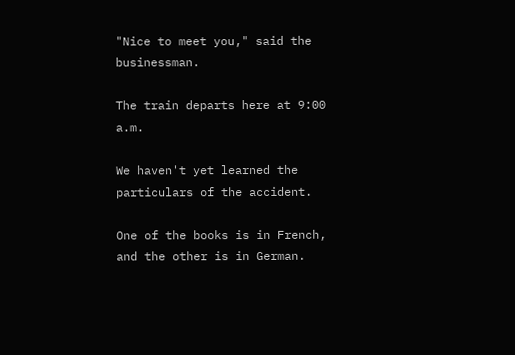"Nice to meet you," said the businessman.

The train departs here at 9:00 a.m.

We haven't yet learned the particulars of the accident.

One of the books is in French, and the other is in German.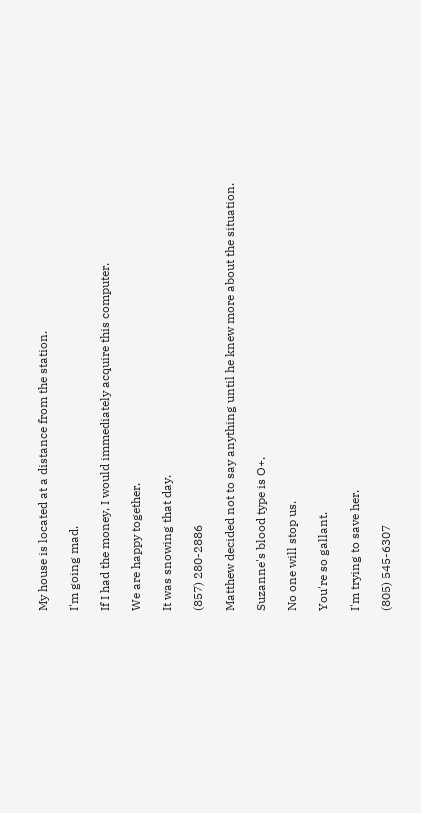My house is located at a distance from the station.

I'm going mad.

If I had the money, I would immediately acquire this computer.

We are happy together.

It was snowing that day.

(857) 280-2886

Matthew decided not to say anything until he knew more about the situation.

Suzanne's blood type is O+.

No one will stop us.

You're so gallant.

I'm trying to save her.

(805) 545-6307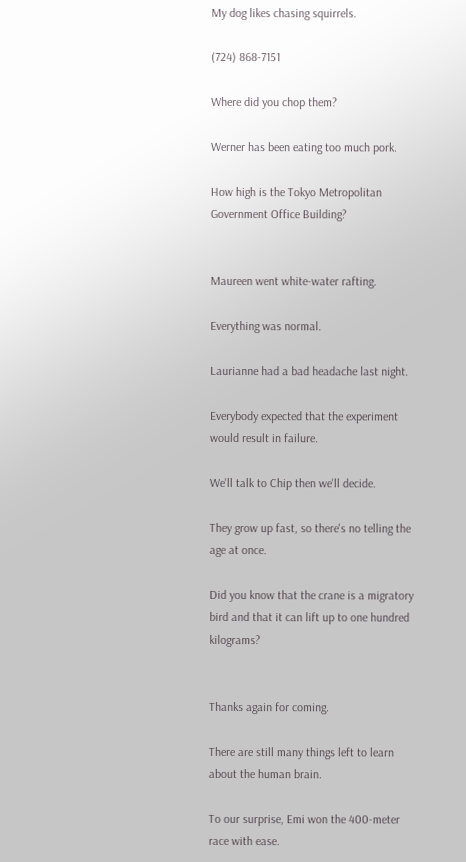My dog likes chasing squirrels.

(724) 868-7151

Where did you chop them?

Werner has been eating too much pork.

How high is the Tokyo Metropolitan Government Office Building?


Maureen went white-water rafting.

Everything was normal.

Laurianne had a bad headache last night.

Everybody expected that the experiment would result in failure.

We'll talk to Chip then we'll decide.

They grow up fast, so there's no telling the age at once.

Did you know that the crane is a migratory bird and that it can lift up to one hundred kilograms?


Thanks again for coming.

There are still many things left to learn about the human brain.

To our surprise, Emi won the 400-meter race with ease.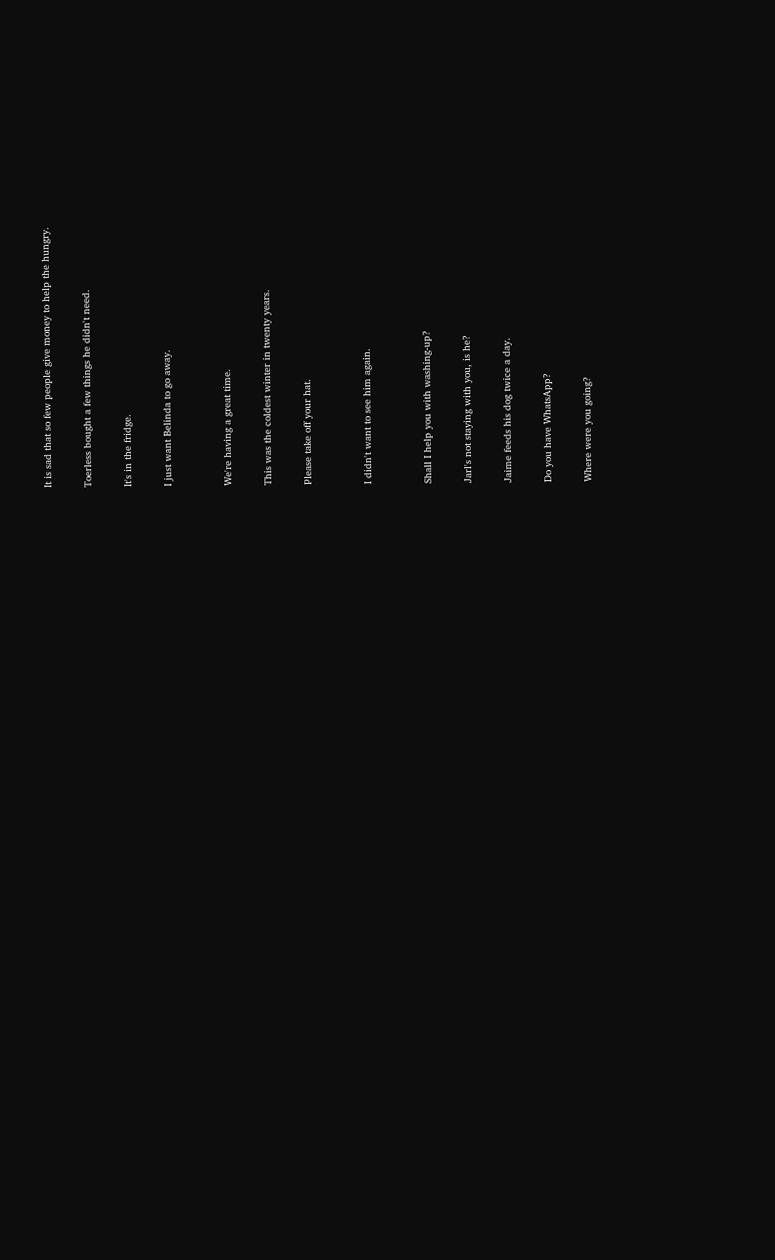It is sad that so few people give money to help the hungry.

Toerless bought a few things he didn't need.

It's in the fridge.

I just want Belinda to go away.


We're having a great time.

This was the coldest winter in twenty years.

Please take off your hat.


I didn't want to see him again.


Shall I help you with washing-up?

Jarl's not staying with you, is he?

Jaime feeds his dog twice a day.

Do you have WhatsApp?

Where were you going?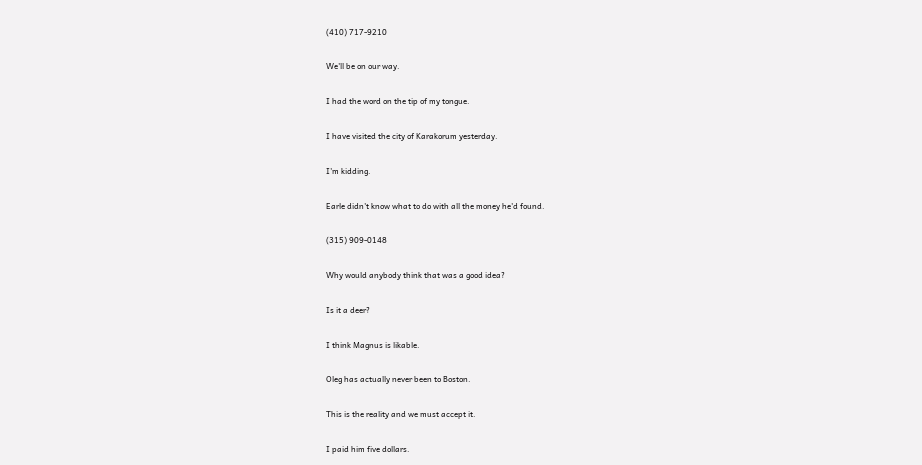(410) 717-9210

We'll be on our way.

I had the word on the tip of my tongue.

I have visited the city of Karakorum yesterday.

I'm kidding.

Earle didn't know what to do with all the money he'd found.

(315) 909-0148

Why would anybody think that was a good idea?

Is it a deer?

I think Magnus is likable.

Oleg has actually never been to Boston.

This is the reality and we must accept it.

I paid him five dollars.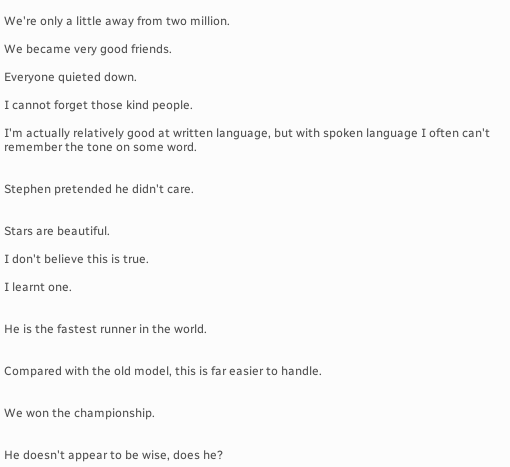We're only a little away from two million.

We became very good friends.

Everyone quieted down.

I cannot forget those kind people.

I'm actually relatively good at written language, but with spoken language I often can't remember the tone on some word.


Stephen pretended he didn't care.


Stars are beautiful.

I don't believe this is true.

I learnt one.


He is the fastest runner in the world.


Compared with the old model, this is far easier to handle.


We won the championship.


He doesn't appear to be wise, does he?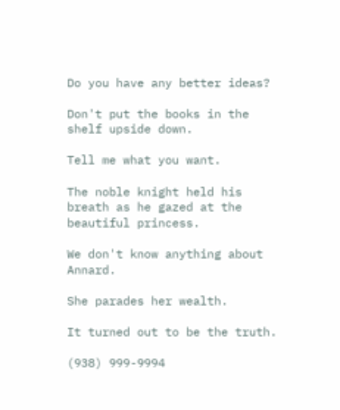Do you have any better ideas?

Don't put the books in the shelf upside down.

Tell me what you want.

The noble knight held his breath as he gazed at the beautiful princess.

We don't know anything about Annard.

She parades her wealth.

It turned out to be the truth.

(938) 999-9994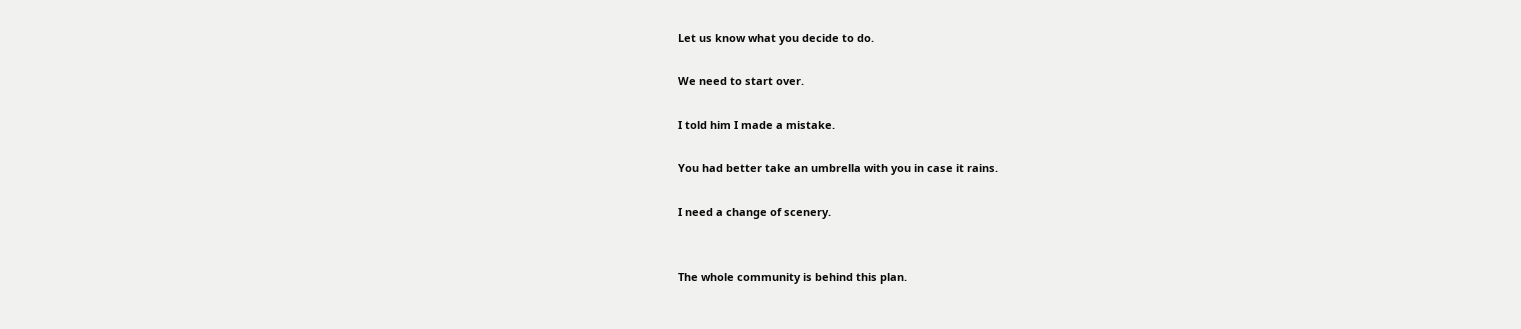Let us know what you decide to do.

We need to start over.

I told him I made a mistake.

You had better take an umbrella with you in case it rains.

I need a change of scenery.


The whole community is behind this plan.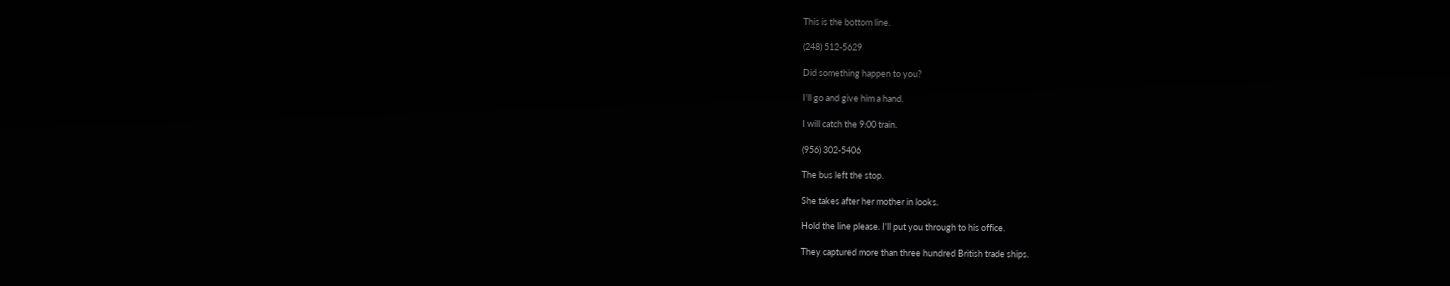This is the bottom line.

(248) 512-5629

Did something happen to you?

I'll go and give him a hand.

I will catch the 9:00 train.

(956) 302-5406

The bus left the stop.

She takes after her mother in looks.

Hold the line please. I'll put you through to his office.

They captured more than three hundred British trade ships.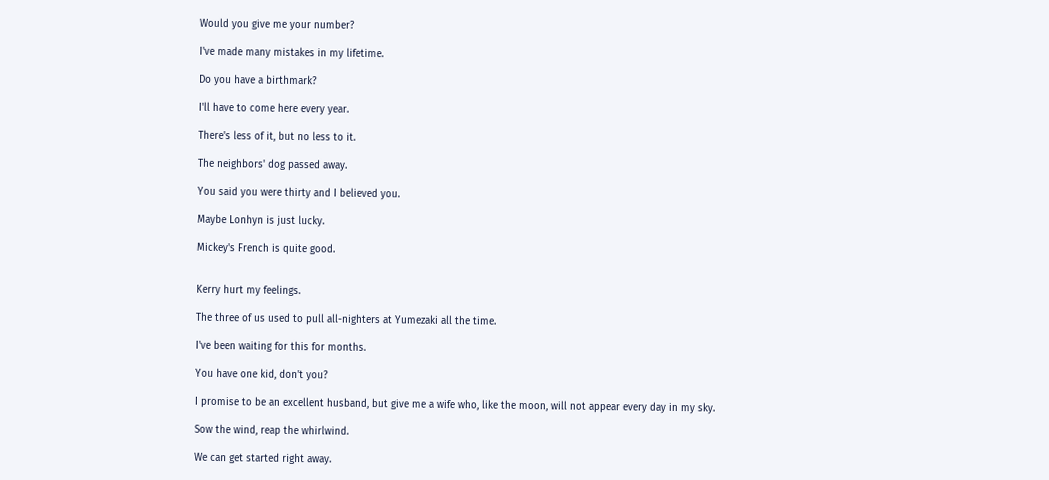Would you give me your number?

I've made many mistakes in my lifetime.

Do you have a birthmark?

I'll have to come here every year.

There's less of it, but no less to it.

The neighbors' dog passed away.

You said you were thirty and I believed you.

Maybe Lonhyn is just lucky.

Mickey's French is quite good.


Kerry hurt my feelings.

The three of us used to pull all-nighters at Yumezaki all the time.

I've been waiting for this for months.

You have one kid, don't you?

I promise to be an excellent husband, but give me a wife who, like the moon, will not appear every day in my sky.

Sow the wind, reap the whirlwind.

We can get started right away.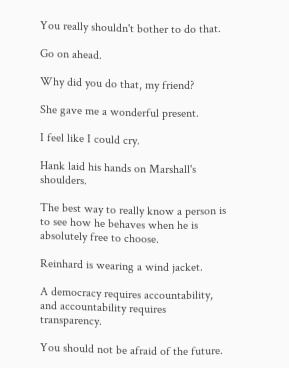You really shouldn't bother to do that.

Go on ahead.

Why did you do that, my friend?

She gave me a wonderful present.

I feel like I could cry.

Hank laid his hands on Marshall's shoulders.

The best way to really know a person is to see how he behaves when he is absolutely free to choose.

Reinhard is wearing a wind jacket.

A democracy requires accountability, and accountability requires transparency.

You should not be afraid of the future.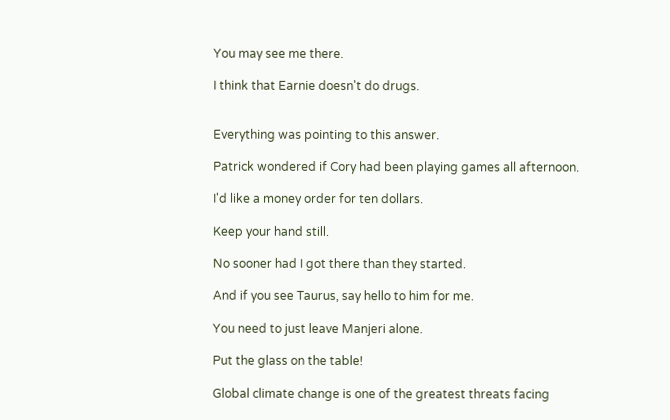You may see me there.

I think that Earnie doesn't do drugs.


Everything was pointing to this answer.

Patrick wondered if Cory had been playing games all afternoon.

I'd like a money order for ten dollars.

Keep your hand still.

No sooner had I got there than they started.

And if you see Taurus, say hello to him for me.

You need to just leave Manjeri alone.

Put the glass on the table!

Global climate change is one of the greatest threats facing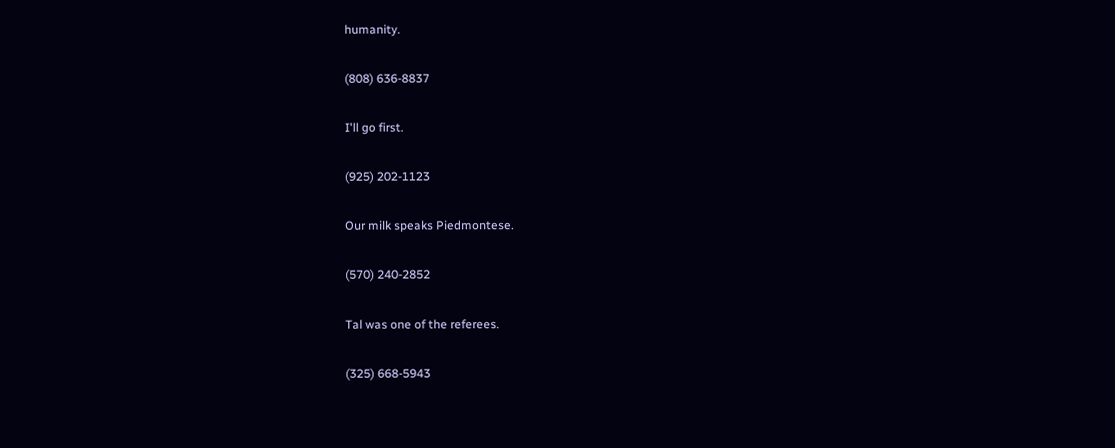humanity.

(808) 636-8837

I'll go first.

(925) 202-1123

Our milk speaks Piedmontese.

(570) 240-2852

Tal was one of the referees.

(325) 668-5943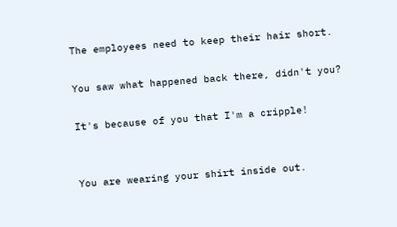The employees need to keep their hair short.

You saw what happened back there, didn't you?

It's because of you that I'm a cripple!


You are wearing your shirt inside out.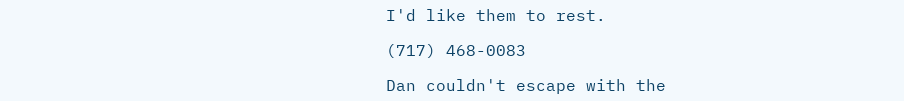I'd like them to rest.

(717) 468-0083

Dan couldn't escape with the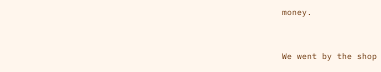money.


We went by the shop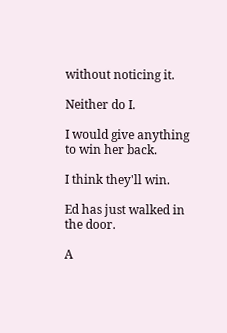without noticing it.

Neither do I.

I would give anything to win her back.

I think they'll win.

Ed has just walked in the door.

A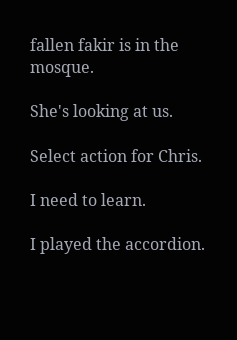fallen fakir is in the mosque.

She's looking at us.

Select action for Chris.

I need to learn.

I played the accordion.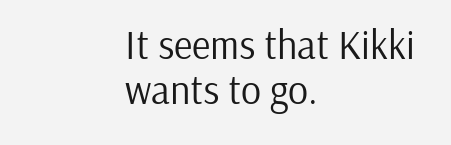It seems that Kikki wants to go.